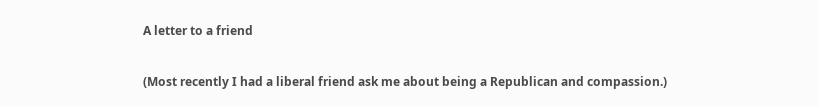A letter to a friend

(Most recently I had a liberal friend ask me about being a Republican and compassion.)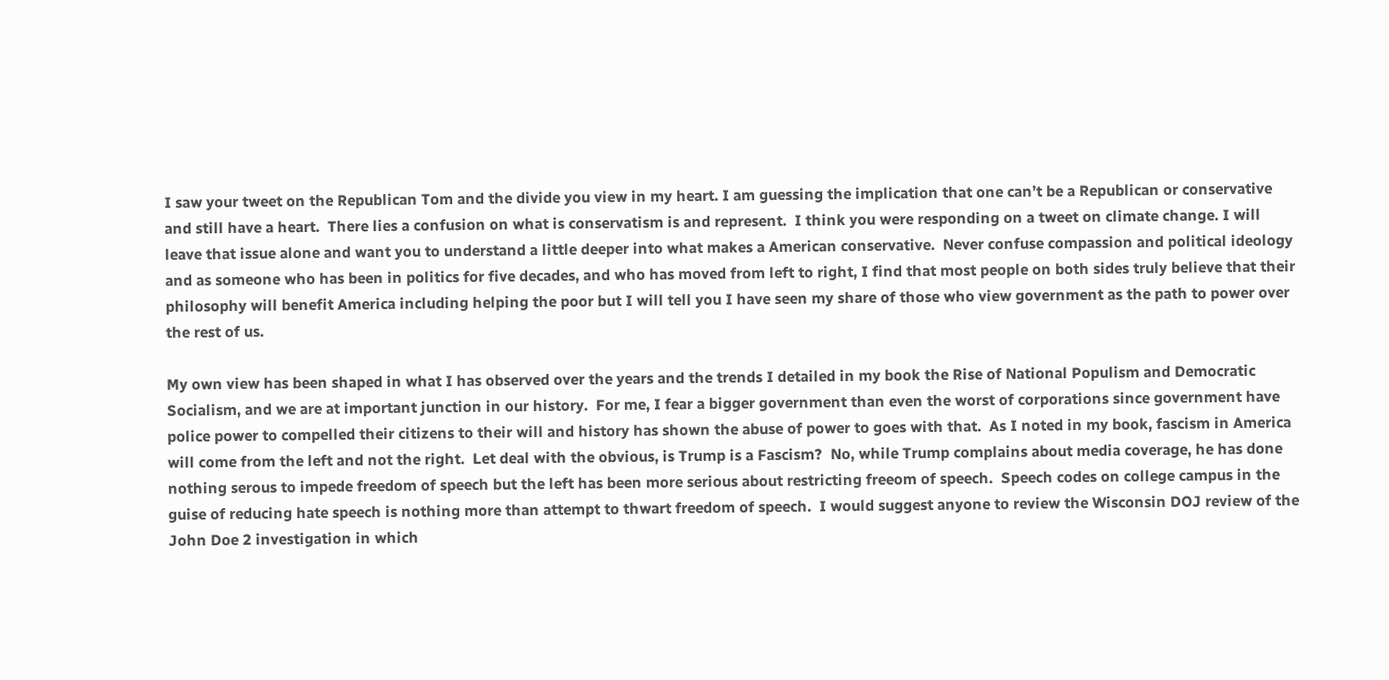I saw your tweet on the Republican Tom and the divide you view in my heart. I am guessing the implication that one can’t be a Republican or conservative and still have a heart.  There lies a confusion on what is conservatism is and represent.  I think you were responding on a tweet on climate change. I will leave that issue alone and want you to understand a little deeper into what makes a American conservative.  Never confuse compassion and political ideology and as someone who has been in politics for five decades, and who has moved from left to right, I find that most people on both sides truly believe that their philosophy will benefit America including helping the poor but I will tell you I have seen my share of those who view government as the path to power over the rest of us.

My own view has been shaped in what I has observed over the years and the trends I detailed in my book the Rise of National Populism and Democratic Socialism, and we are at important junction in our history.  For me, I fear a bigger government than even the worst of corporations since government have police power to compelled their citizens to their will and history has shown the abuse of power to goes with that.  As I noted in my book, fascism in America will come from the left and not the right.  Let deal with the obvious, is Trump is a Fascism?  No, while Trump complains about media coverage, he has done nothing serous to impede freedom of speech but the left has been more serious about restricting freeom of speech.  Speech codes on college campus in the guise of reducing hate speech is nothing more than attempt to thwart freedom of speech.  I would suggest anyone to review the Wisconsin DOJ review of the John Doe 2 investigation in which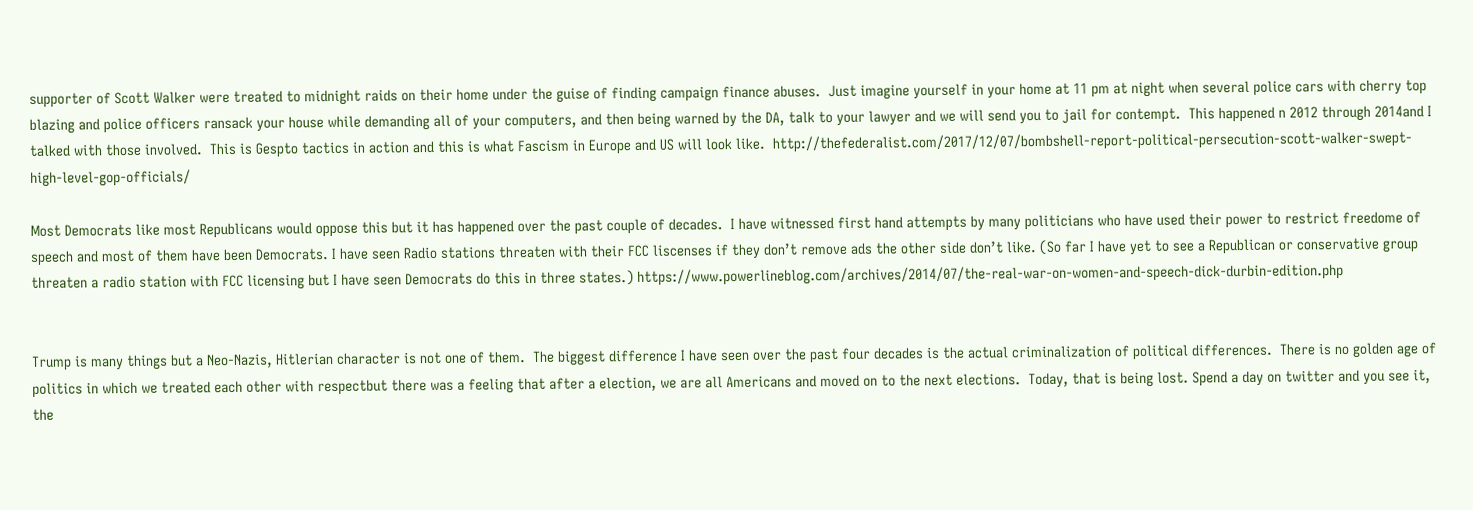supporter of Scott Walker were treated to midnight raids on their home under the guise of finding campaign finance abuses.  Just imagine yourself in your home at 11 pm at night when several police cars with cherry top blazing and police officers ransack your house while demanding all of your computers, and then being warned by the DA, talk to your lawyer and we will send you to jail for contempt.  This happened n 2012 through 2014and I talked with those involved.  This is Gespto tactics in action and this is what Fascism in Europe and US will look like.  http://thefederalist.com/2017/12/07/bombshell-report-political-persecution-scott-walker-swept-high-level-gop-officials/

Most Democrats like most Republicans would oppose this but it has happened over the past couple of decades.  I have witnessed first hand attempts by many politicians who have used their power to restrict freedome of speech and most of them have been Democrats. I have seen Radio stations threaten with their FCC liscenses if they don’t remove ads the other side don’t like. (So far I have yet to see a Republican or conservative group threaten a radio station with FCC licensing but I have seen Democrats do this in three states.) https://www.powerlineblog.com/archives/2014/07/the-real-war-on-women-and-speech-dick-durbin-edition.php


Trump is many things but a Neo-Nazis, Hitlerian character is not one of them.  The biggest difference I have seen over the past four decades is the actual criminalization of political differences.  There is no golden age of politics in which we treated each other with respectbut there was a feeling that after a election, we are all Americans and moved on to the next elections.  Today, that is being lost. Spend a day on twitter and you see it, the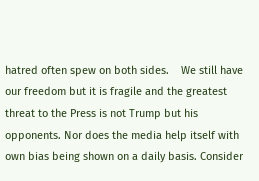hatred often spew on both sides.    We still have our freedom but it is fragile and the greatest threat to the Press is not Trump but his opponents. Nor does the media help itself with own bias being shown on a daily basis. Consider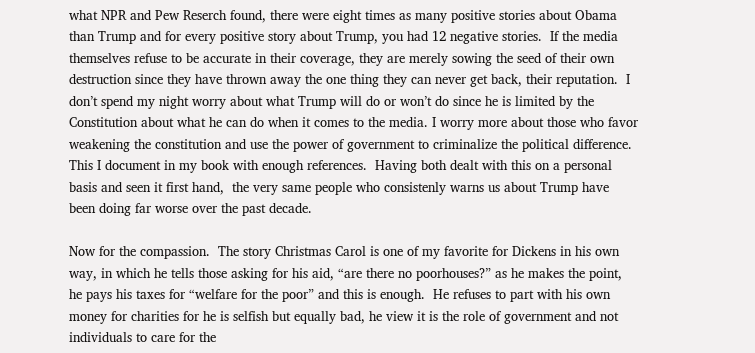what NPR and Pew Reserch found, there were eight times as many positive stories about Obama than Trump and for every positive story about Trump, you had 12 negative stories.  If the media themselves refuse to be accurate in their coverage, they are merely sowing the seed of their own destruction since they have thrown away the one thing they can never get back, their reputation.  I don’t spend my night worry about what Trump will do or won’t do since he is limited by the Constitution about what he can do when it comes to the media. I worry more about those who favor weakening the constitution and use the power of government to criminalize the political difference.  This I document in my book with enough references.  Having both dealt with this on a personal basis and seen it first hand,  the very same people who consistenly warns us about Trump have been doing far worse over the past decade.

Now for the compassion.  The story Christmas Carol is one of my favorite for Dickens in his own way, in which he tells those asking for his aid, “are there no poorhouses?” as he makes the point, he pays his taxes for “welfare for the poor” and this is enough.  He refuses to part with his own money for charities for he is selfish but equally bad, he view it is the role of government and not individuals to care for the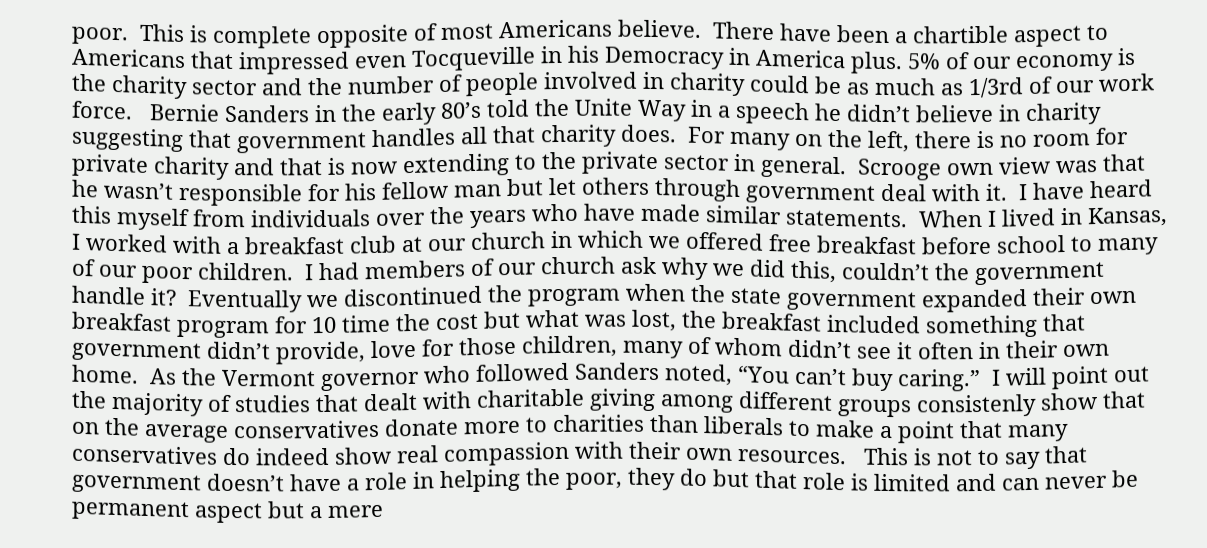poor.  This is complete opposite of most Americans believe.  There have been a chartible aspect to Americans that impressed even Tocqueville in his Democracy in America plus. 5% of our economy is the charity sector and the number of people involved in charity could be as much as 1/3rd of our work force.   Bernie Sanders in the early 80’s told the Unite Way in a speech he didn’t believe in charity suggesting that government handles all that charity does.  For many on the left, there is no room for private charity and that is now extending to the private sector in general.  Scrooge own view was that he wasn’t responsible for his fellow man but let others through government deal with it.  I have heard this myself from individuals over the years who have made similar statements.  When I lived in Kansas, I worked with a breakfast club at our church in which we offered free breakfast before school to many of our poor children.  I had members of our church ask why we did this, couldn’t the government handle it?  Eventually we discontinued the program when the state government expanded their own breakfast program for 10 time the cost but what was lost, the breakfast included something that government didn’t provide, love for those children, many of whom didn’t see it often in their own home.  As the Vermont governor who followed Sanders noted, “You can’t buy caring.”  I will point out the majority of studies that dealt with charitable giving among different groups consistenly show that on the average conservatives donate more to charities than liberals to make a point that many conservatives do indeed show real compassion with their own resources.   This is not to say that government doesn’t have a role in helping the poor, they do but that role is limited and can never be permanent aspect but a mere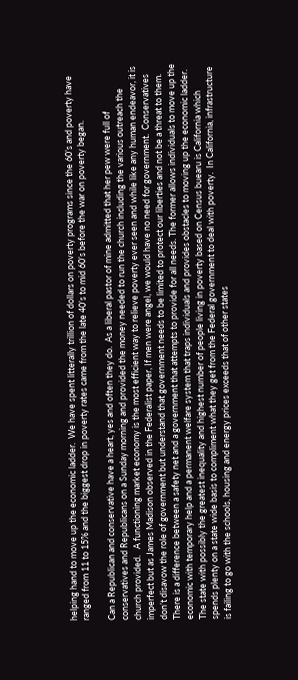helping hand to move up the economic ladder.  We have spent litterally trillion of dollars on poverty programs since the 60’s and poverty have ranged from 11 to 15% and the biggest drop in poverty rates came from the late 40’s to mid 60’s before the war on poverty began.

Can a Republican and conservative have a heart, yes and often they do.  As a liberal pastor of mine admitted that her pew were full of conservatives and Republicans on a Sunday morning and provided the money needed to run the church including the various outreach the church provided.   A functioning market economy is the most efficient way to relieve poverty ever seen and while like any human endeavor, it is imperfect but as James Madison observed in the Federalist paper, If men were angel, we would have no need for government.  Conservatives don’t disavow the role of government but understand that government needs to be limited to protect our liberties and not be a threat to them.  There is a difference between a safety net and a government that attempts to provide for all needs. The former allows individuals to move up the economic with temporary help and a permanent welfare system that traps individuals and provides obstacles to moving up the economic ladder.  The state with possibly the greatest inequality and highest number of people living in poverty based on Census buearu is California which spends plenty on a state wide basis to compliment what they get from the Federal government to deal with poverty.  In California, infrastructure is failing to go with the schools, housing and energy prices exceeds that of other states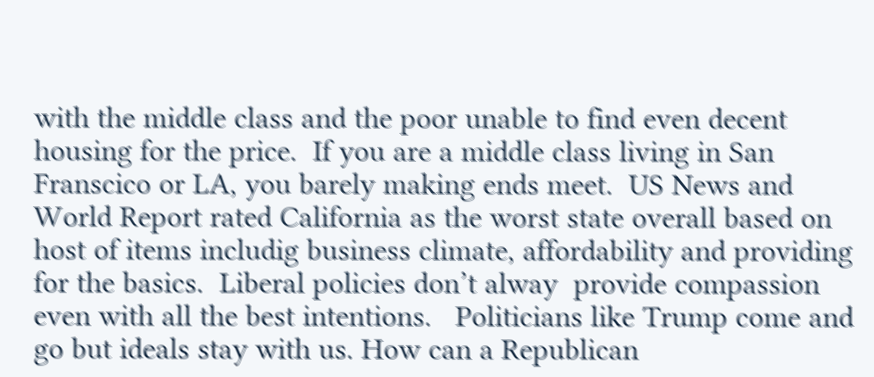with the middle class and the poor unable to find even decent housing for the price.  If you are a middle class living in San Franscico or LA, you barely making ends meet.  US News and World Report rated California as the worst state overall based on host of items includig business climate, affordability and providing for the basics.  Liberal policies don’t alway  provide compassion even with all the best intentions.   Politicians like Trump come and go but ideals stay with us. How can a Republican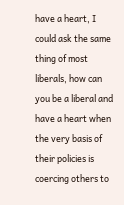have a heart, I could ask the same thing of most liberals, how can you be a liberal and have a heart when the very basis of their policies is coercing others to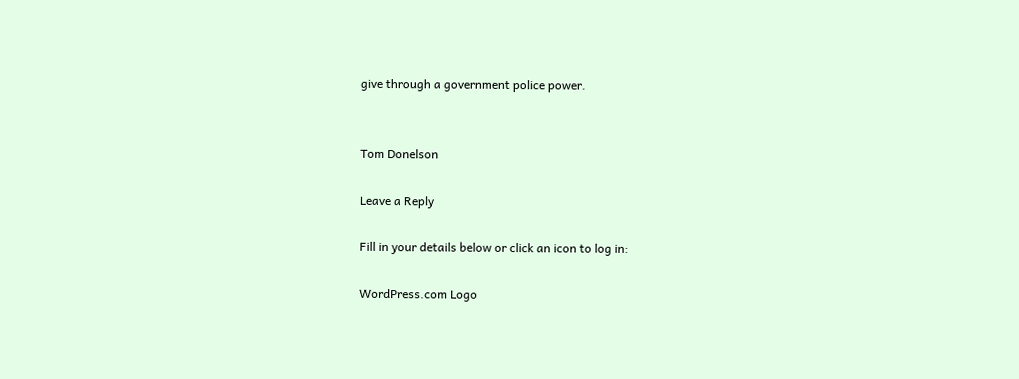give through a government police power.


Tom Donelson

Leave a Reply

Fill in your details below or click an icon to log in:

WordPress.com Logo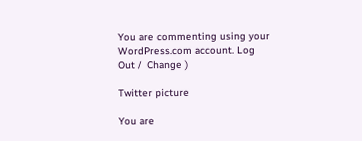You are commenting using your WordPress.com account. Log Out /  Change )

Twitter picture

You are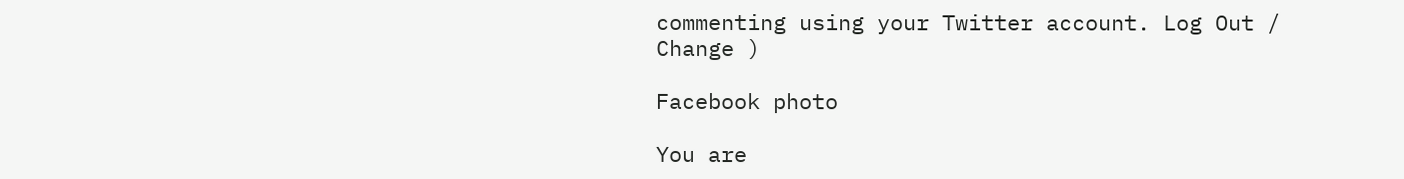commenting using your Twitter account. Log Out /  Change )

Facebook photo

You are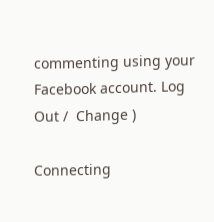commenting using your Facebook account. Log Out /  Change )

Connecting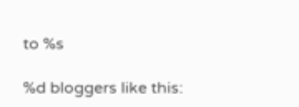to %s

%d bloggers like this: